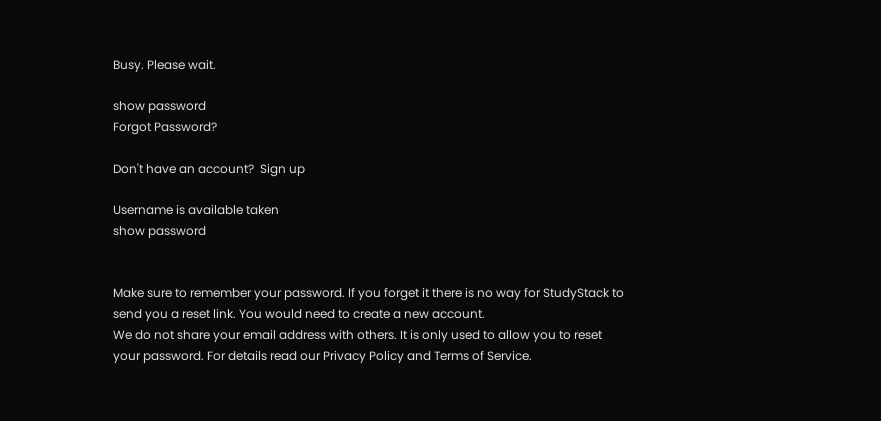Busy. Please wait.

show password
Forgot Password?

Don't have an account?  Sign up

Username is available taken
show password


Make sure to remember your password. If you forget it there is no way for StudyStack to send you a reset link. You would need to create a new account.
We do not share your email address with others. It is only used to allow you to reset your password. For details read our Privacy Policy and Terms of Service.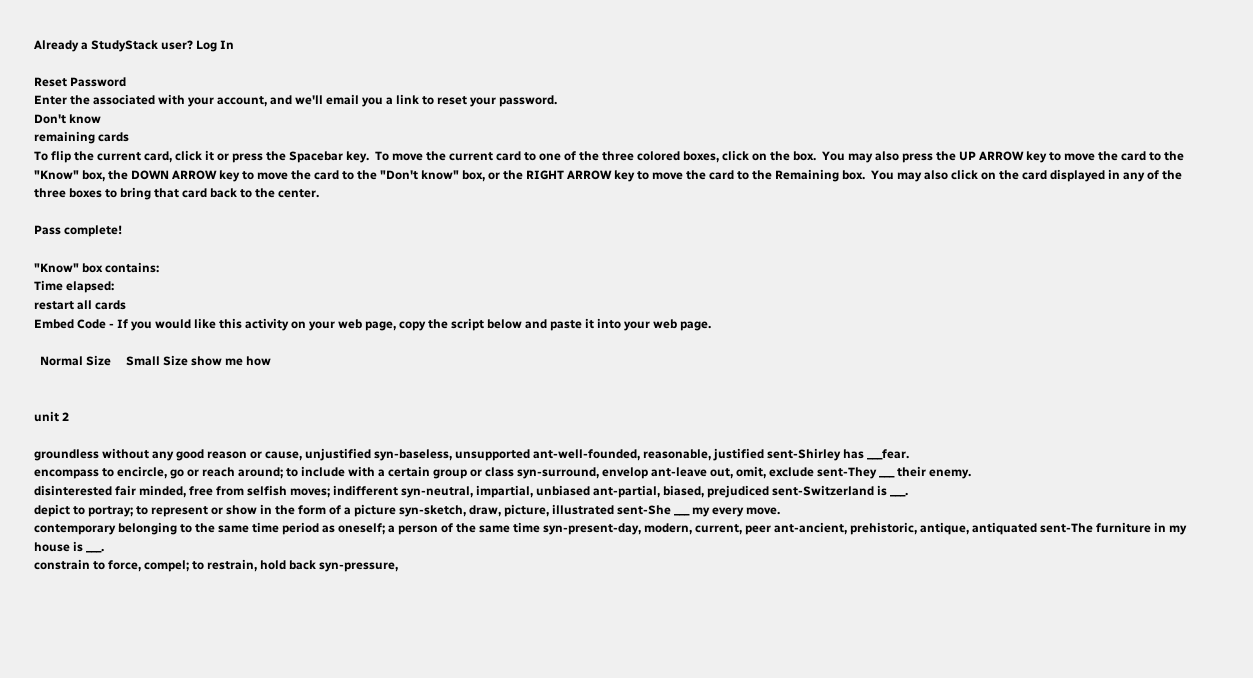Already a StudyStack user? Log In

Reset Password
Enter the associated with your account, and we'll email you a link to reset your password.
Don't know
remaining cards
To flip the current card, click it or press the Spacebar key.  To move the current card to one of the three colored boxes, click on the box.  You may also press the UP ARROW key to move the card to the "Know" box, the DOWN ARROW key to move the card to the "Don't know" box, or the RIGHT ARROW key to move the card to the Remaining box.  You may also click on the card displayed in any of the three boxes to bring that card back to the center.

Pass complete!

"Know" box contains:
Time elapsed:
restart all cards
Embed Code - If you would like this activity on your web page, copy the script below and paste it into your web page.

  Normal Size     Small Size show me how


unit 2

groundless without any good reason or cause, unjustified syn-baseless, unsupported ant-well-founded, reasonable, justified sent-Shirley has ___fear.
encompass to encircle, go or reach around; to include with a certain group or class syn-surround, envelop ant-leave out, omit, exclude sent-They ___ their enemy.
disinterested fair minded, free from selfish moves; indifferent syn-neutral, impartial, unbiased ant-partial, biased, prejudiced sent-Switzerland is ___.
depict to portray; to represent or show in the form of a picture syn-sketch, draw, picture, illustrated sent-She ___ my every move.
contemporary belonging to the same time period as oneself; a person of the same time syn-present-day, modern, current, peer ant-ancient, prehistoric, antique, antiquated sent-The furniture in my house is ___.
constrain to force, compel; to restrain, hold back syn-pressure,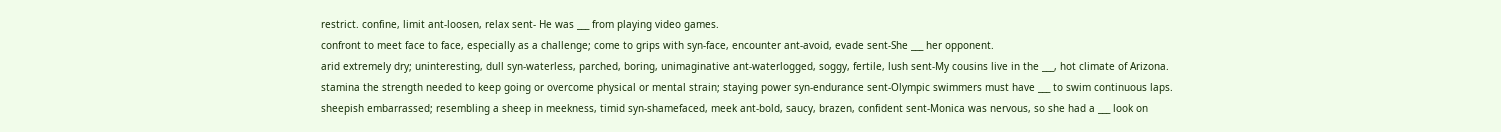restrict. confine, limit ant-loosen, relax sent- He was ___ from playing video games.
confront to meet face to face, especially as a challenge; come to grips with syn-face, encounter ant-avoid, evade sent-She ___ her opponent.
arid extremely dry; uninteresting, dull syn-waterless, parched, boring, unimaginative ant-waterlogged, soggy, fertile, lush sent-My cousins live in the ___, hot climate of Arizona.
stamina the strength needed to keep going or overcome physical or mental strain; staying power syn-endurance sent-Olympic swimmers must have ___ to swim continuous laps.
sheepish embarrassed; resembling a sheep in meekness, timid syn-shamefaced, meek ant-bold, saucy, brazen, confident sent-Monica was nervous, so she had a ___ look on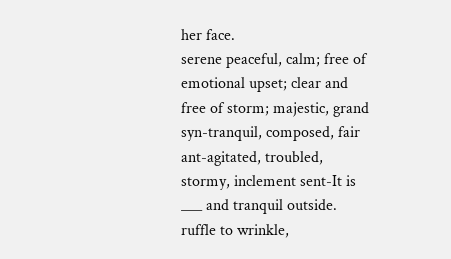her face.
serene peaceful, calm; free of emotional upset; clear and free of storm; majestic, grand syn-tranquil, composed, fair ant-agitated, troubled, stormy, inclement sent-It is ___ and tranquil outside.
ruffle to wrinkle,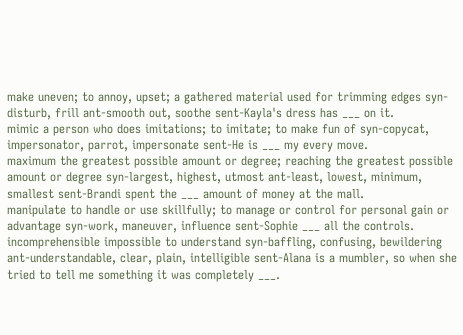make uneven; to annoy, upset; a gathered material used for trimming edges syn-disturb, frill ant-smooth out, soothe sent-Kayla's dress has ___ on it.
mimic a person who does imitations; to imitate; to make fun of syn-copycat, impersonator, parrot, impersonate sent-He is ___ my every move.
maximum the greatest possible amount or degree; reaching the greatest possible amount or degree syn-largest, highest, utmost ant-least, lowest, minimum, smallest sent-Brandi spent the ___ amount of money at the mall.
manipulate to handle or use skillfully; to manage or control for personal gain or advantage syn-work, maneuver, influence sent-Sophie ___ all the controls.
incomprehensible impossible to understand syn-baffling, confusing, bewildering ant-understandable, clear, plain, intelligible sent-Alana is a mumbler, so when she tried to tell me something it was completely ___.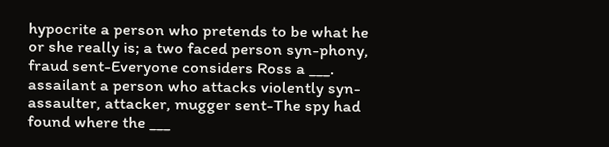hypocrite a person who pretends to be what he or she really is; a two faced person syn-phony, fraud sent-Everyone considers Ross a ___.
assailant a person who attacks violently syn- assaulter, attacker, mugger sent-The spy had found where the ___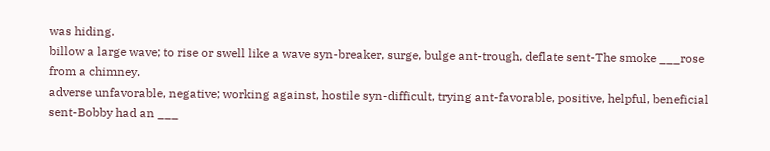was hiding.
billow a large wave; to rise or swell like a wave syn-breaker, surge, bulge ant-trough, deflate sent-The smoke ___rose from a chimney.
adverse unfavorable, negative; working against, hostile syn-difficult, trying ant-favorable, positive, helpful, beneficial sent-Bobby had an ___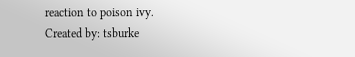reaction to poison ivy.
Created by: tsburke